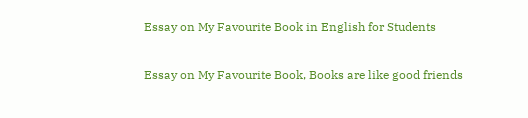Essay on My Favourite Book in English for Students

Essay on My Favourite Book, Books are like good friends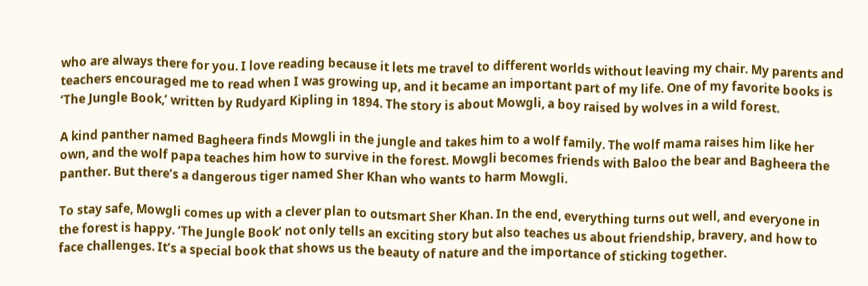who are always there for you. I love reading because it lets me travel to different worlds without leaving my chair. My parents and teachers encouraged me to read when I was growing up, and it became an important part of my life. One of my favorite books is ‘The Jungle Book,’ written by Rudyard Kipling in 1894. The story is about Mowgli, a boy raised by wolves in a wild forest.

A kind panther named Bagheera finds Mowgli in the jungle and takes him to a wolf family. The wolf mama raises him like her own, and the wolf papa teaches him how to survive in the forest. Mowgli becomes friends with Baloo the bear and Bagheera the panther. But there’s a dangerous tiger named Sher Khan who wants to harm Mowgli.

To stay safe, Mowgli comes up with a clever plan to outsmart Sher Khan. In the end, everything turns out well, and everyone in the forest is happy. ‘The Jungle Book’ not only tells an exciting story but also teaches us about friendship, bravery, and how to face challenges. It’s a special book that shows us the beauty of nature and the importance of sticking together.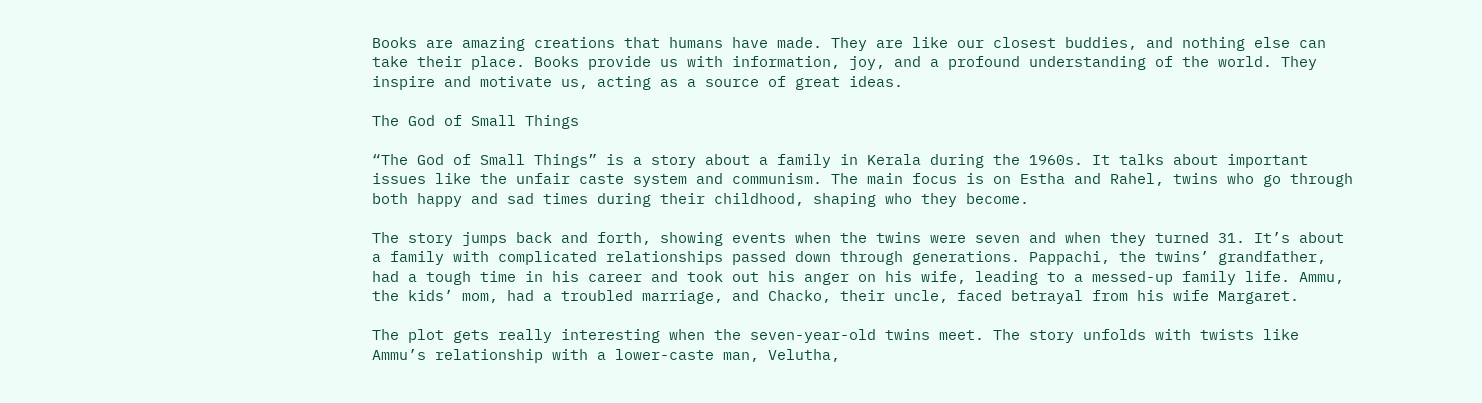Books are amazing creations that humans have made. They are like our closest buddies, and nothing else can take their place. Books provide us with information, joy, and a profound understanding of the world. They inspire and motivate us, acting as a source of great ideas.

The God of Small Things

“The God of Small Things” is a story about a family in Kerala during the 1960s. It talks about important issues like the unfair caste system and communism. The main focus is on Estha and Rahel, twins who go through both happy and sad times during their childhood, shaping who they become.

The story jumps back and forth, showing events when the twins were seven and when they turned 31. It’s about a family with complicated relationships passed down through generations. Pappachi, the twins’ grandfather, had a tough time in his career and took out his anger on his wife, leading to a messed-up family life. Ammu, the kids’ mom, had a troubled marriage, and Chacko, their uncle, faced betrayal from his wife Margaret.

The plot gets really interesting when the seven-year-old twins meet. The story unfolds with twists like Ammu’s relationship with a lower-caste man, Velutha,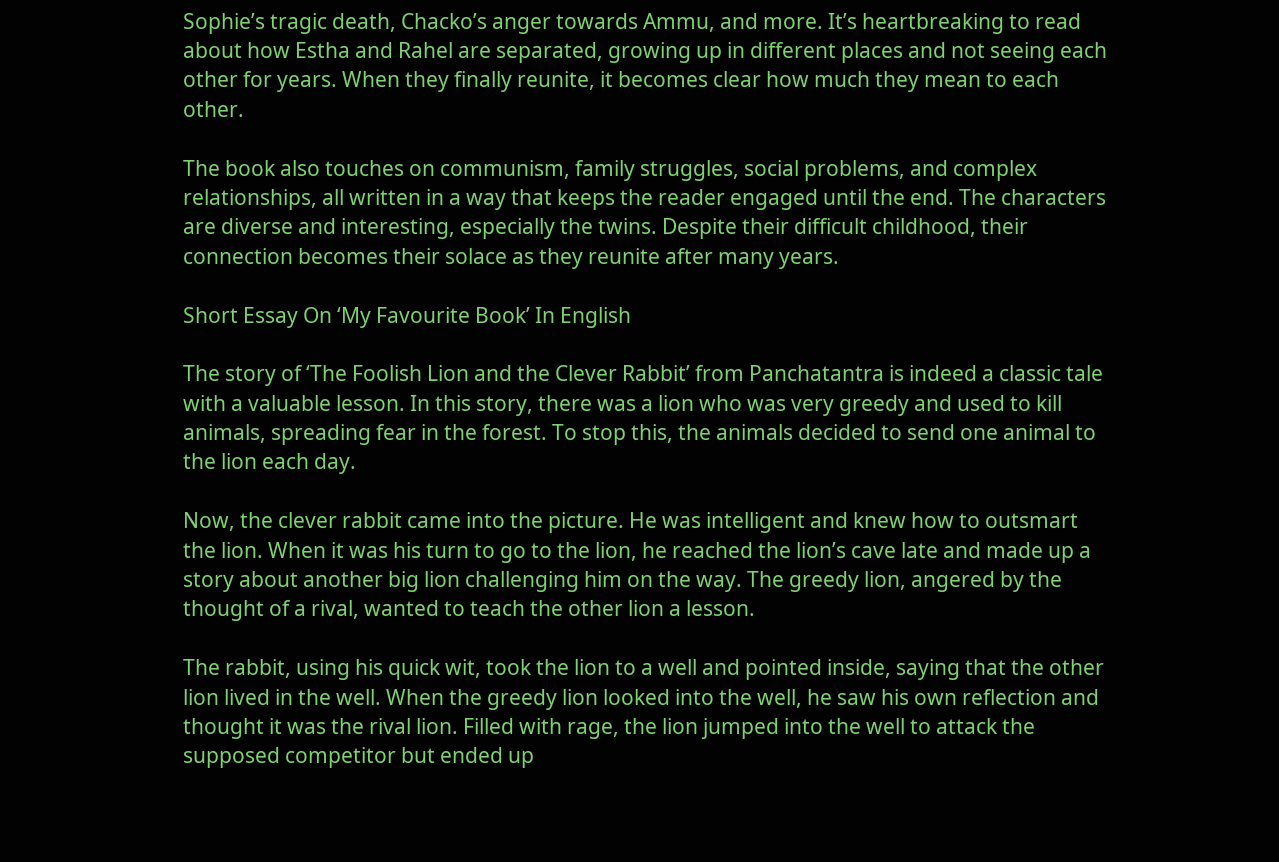Sophie’s tragic death, Chacko’s anger towards Ammu, and more. It’s heartbreaking to read about how Estha and Rahel are separated, growing up in different places and not seeing each other for years. When they finally reunite, it becomes clear how much they mean to each other.

The book also touches on communism, family struggles, social problems, and complex relationships, all written in a way that keeps the reader engaged until the end. The characters are diverse and interesting, especially the twins. Despite their difficult childhood, their connection becomes their solace as they reunite after many years.

Short Essay On ‘My Favourite Book’ In English

The story of ‘The Foolish Lion and the Clever Rabbit’ from Panchatantra is indeed a classic tale with a valuable lesson. In this story, there was a lion who was very greedy and used to kill animals, spreading fear in the forest. To stop this, the animals decided to send one animal to the lion each day.

Now, the clever rabbit came into the picture. He was intelligent and knew how to outsmart the lion. When it was his turn to go to the lion, he reached the lion’s cave late and made up a story about another big lion challenging him on the way. The greedy lion, angered by the thought of a rival, wanted to teach the other lion a lesson.

The rabbit, using his quick wit, took the lion to a well and pointed inside, saying that the other lion lived in the well. When the greedy lion looked into the well, he saw his own reflection and thought it was the rival lion. Filled with rage, the lion jumped into the well to attack the supposed competitor but ended up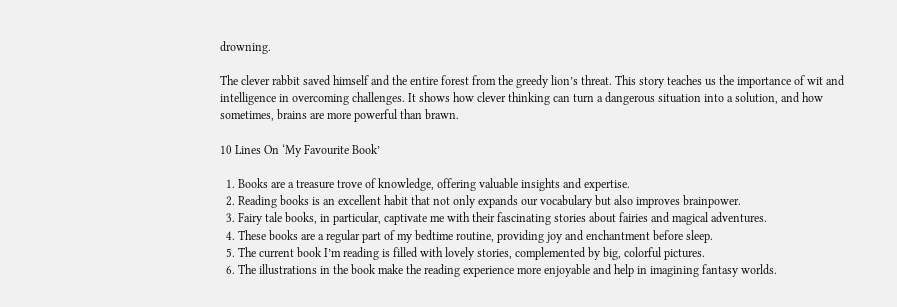drowning.

The clever rabbit saved himself and the entire forest from the greedy lion’s threat. This story teaches us the importance of wit and intelligence in overcoming challenges. It shows how clever thinking can turn a dangerous situation into a solution, and how sometimes, brains are more powerful than brawn.

10 Lines On ‘My Favourite Book’

  1. Books are a treasure trove of knowledge, offering valuable insights and expertise.
  2. Reading books is an excellent habit that not only expands our vocabulary but also improves brainpower.
  3. Fairy tale books, in particular, captivate me with their fascinating stories about fairies and magical adventures.
  4. These books are a regular part of my bedtime routine, providing joy and enchantment before sleep.
  5. The current book I’m reading is filled with lovely stories, complemented by big, colorful pictures.
  6. The illustrations in the book make the reading experience more enjoyable and help in imagining fantasy worlds.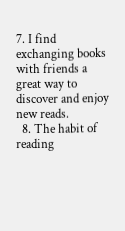7. I find exchanging books with friends a great way to discover and enjoy new reads.
  8. The habit of reading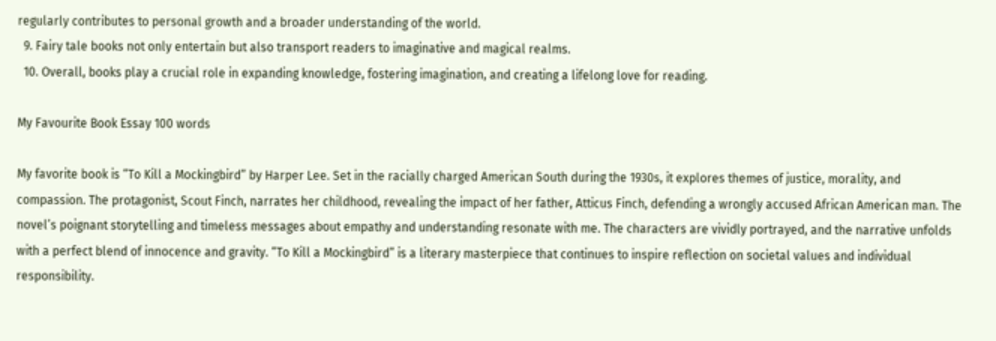regularly contributes to personal growth and a broader understanding of the world.
  9. Fairy tale books not only entertain but also transport readers to imaginative and magical realms.
  10. Overall, books play a crucial role in expanding knowledge, fostering imagination, and creating a lifelong love for reading.

My Favourite Book Essay 100 words

My favorite book is “To Kill a Mockingbird” by Harper Lee. Set in the racially charged American South during the 1930s, it explores themes of justice, morality, and compassion. The protagonist, Scout Finch, narrates her childhood, revealing the impact of her father, Atticus Finch, defending a wrongly accused African American man. The novel’s poignant storytelling and timeless messages about empathy and understanding resonate with me. The characters are vividly portrayed, and the narrative unfolds with a perfect blend of innocence and gravity. “To Kill a Mockingbird” is a literary masterpiece that continues to inspire reflection on societal values and individual responsibility.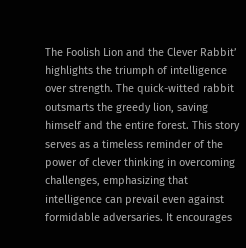The Foolish Lion and the Clever Rabbit’ highlights the triumph of intelligence over strength. The quick-witted rabbit outsmarts the greedy lion, saving himself and the entire forest. This story serves as a timeless reminder of the power of clever thinking in overcoming challenges, emphasizing that intelligence can prevail even against formidable adversaries. It encourages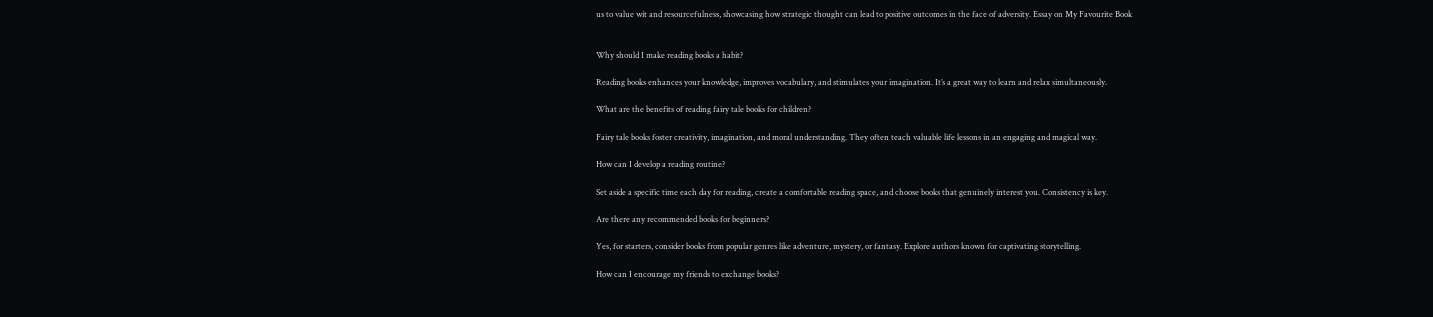us to value wit and resourcefulness, showcasing how strategic thought can lead to positive outcomes in the face of adversity. Essay on My Favourite Book


Why should I make reading books a habit?

Reading books enhances your knowledge, improves vocabulary, and stimulates your imagination. It’s a great way to learn and relax simultaneously.

What are the benefits of reading fairy tale books for children?

Fairy tale books foster creativity, imagination, and moral understanding. They often teach valuable life lessons in an engaging and magical way.

How can I develop a reading routine?

Set aside a specific time each day for reading, create a comfortable reading space, and choose books that genuinely interest you. Consistency is key.

Are there any recommended books for beginners?

Yes, for starters, consider books from popular genres like adventure, mystery, or fantasy. Explore authors known for captivating storytelling.

How can I encourage my friends to exchange books?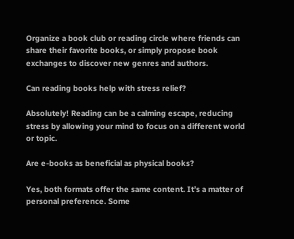Organize a book club or reading circle where friends can share their favorite books, or simply propose book exchanges to discover new genres and authors.

Can reading books help with stress relief?

Absolutely! Reading can be a calming escape, reducing stress by allowing your mind to focus on a different world or topic.

Are e-books as beneficial as physical books?

Yes, both formats offer the same content. It’s a matter of personal preference. Some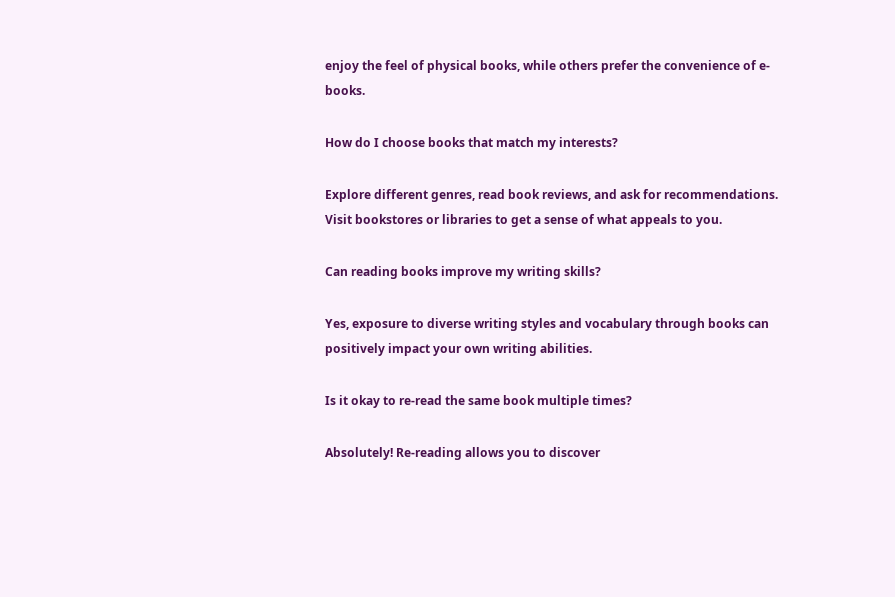enjoy the feel of physical books, while others prefer the convenience of e-books.

How do I choose books that match my interests?

Explore different genres, read book reviews, and ask for recommendations. Visit bookstores or libraries to get a sense of what appeals to you.

Can reading books improve my writing skills?

Yes, exposure to diverse writing styles and vocabulary through books can positively impact your own writing abilities.

Is it okay to re-read the same book multiple times?

Absolutely! Re-reading allows you to discover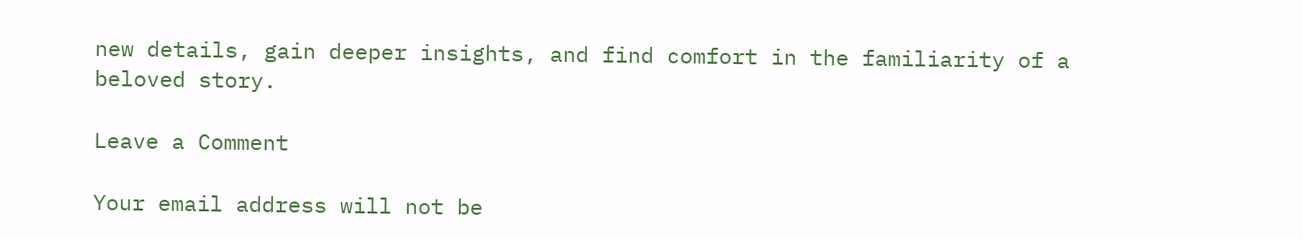new details, gain deeper insights, and find comfort in the familiarity of a beloved story.

Leave a Comment

Your email address will not be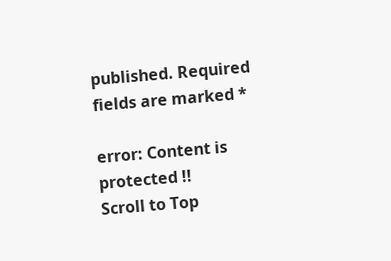published. Required fields are marked *

error: Content is protected !!
Scroll to Top